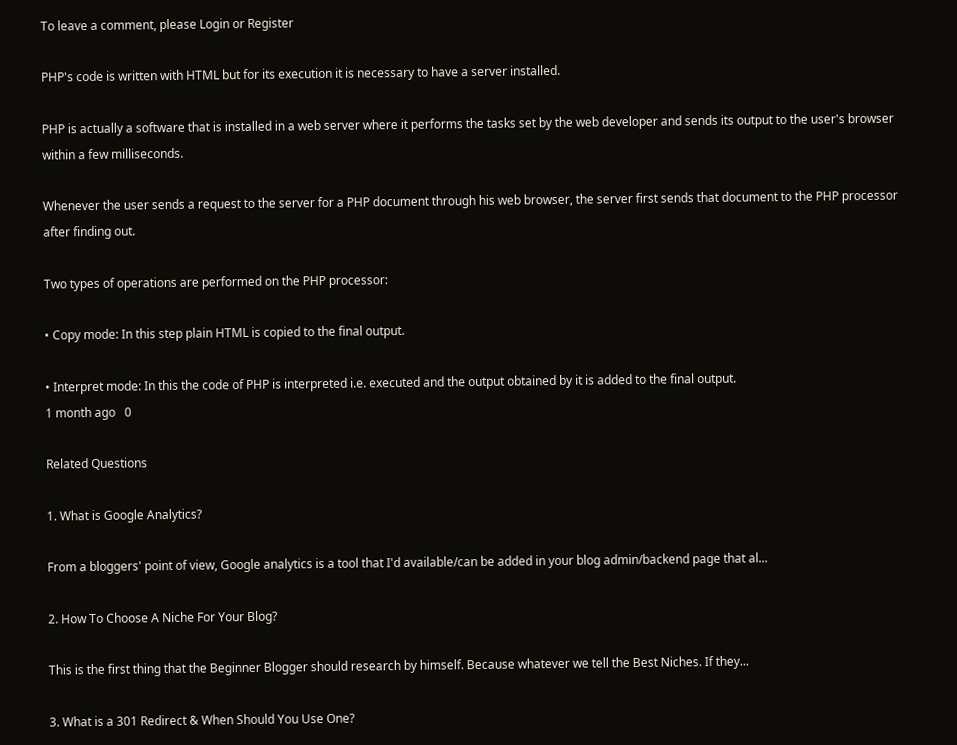To leave a comment, please Login or Register

PHP's code is written with HTML but for its execution it is necessary to have a server installed.

PHP is actually a software that is installed in a web server where it performs the tasks set by the web developer and sends its output to the user's browser within a few milliseconds.

Whenever the user sends a request to the server for a PHP document through his web browser, the server first sends that document to the PHP processor after finding out.

Two types of operations are performed on the PHP processor:

• Copy mode: In this step plain HTML is copied to the final output.

• Interpret mode: In this the code of PHP is interpreted i.e. executed and the output obtained by it is added to the final output.
1 month ago   0

Related Questions

1. What is Google Analytics?

From a bloggers' point of view, Google analytics is a tool that I'd available/can be added in your blog admin/backend page that al...

2. How To Choose A Niche For Your Blog?

This is the first thing that the Beginner Blogger should research by himself. Because whatever we tell the Best Niches. If they...

3. What is a 301 Redirect & When Should You Use One?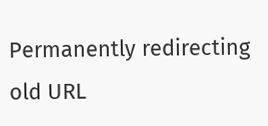Permanently redirecting old URL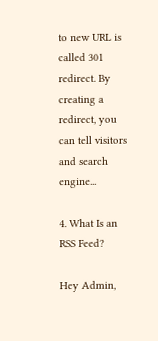to new URL is called 301 redirect. By creating a redirect, you can tell visitors and search engine...

4. What Is an RSS Feed?

Hey Admin,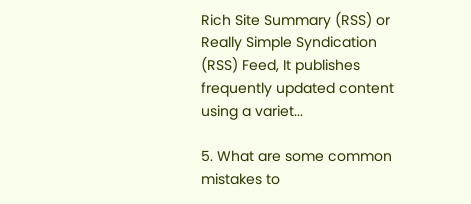Rich Site Summary (RSS) or Really Simple Syndication (RSS) Feed, It publishes frequently updated content using a variet...

5. What are some common mistakes to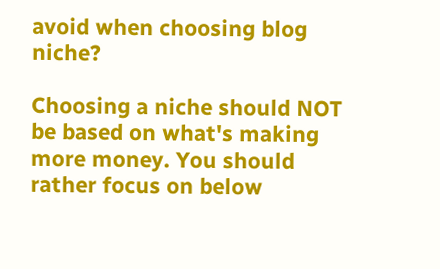avoid when choosing blog niche?

Choosing a niche should NOT be based on what's making more money. You should rather focus on below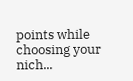points while choosing your nich...